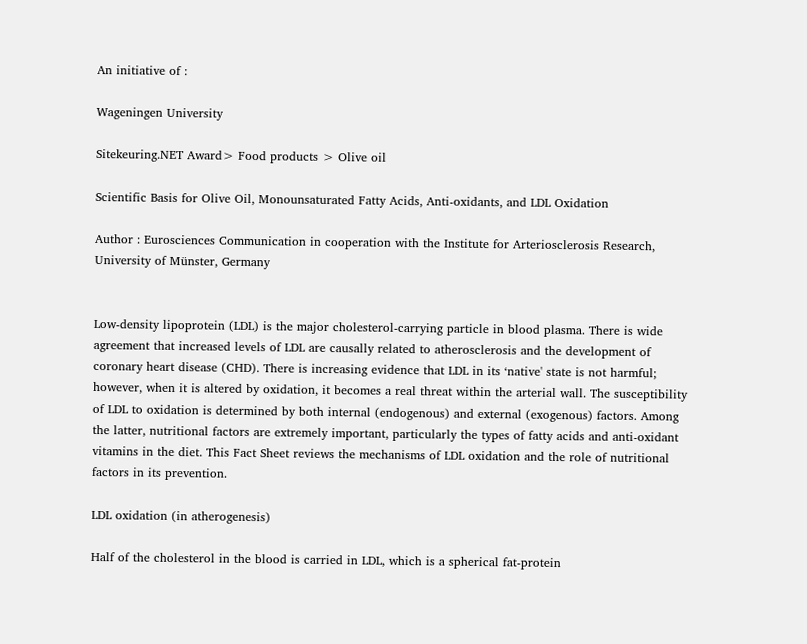An initiative of :

Wageningen University

Sitekeuring.NET Award> Food products > Olive oil

Scientific Basis for Olive Oil, Monounsaturated Fatty Acids, Anti-oxidants, and LDL Oxidation

Author : Eurosciences Communication in cooperation with the Institute for Arteriosclerosis Research, University of Münster, Germany


Low-density lipoprotein (LDL) is the major cholesterol-carrying particle in blood plasma. There is wide agreement that increased levels of LDL are causally related to atherosclerosis and the development of coronary heart disease (CHD). There is increasing evidence that LDL in its ‘native' state is not harmful; however, when it is altered by oxidation, it becomes a real threat within the arterial wall. The susceptibility of LDL to oxidation is determined by both internal (endogenous) and external (exogenous) factors. Among the latter, nutritional factors are extremely important, particularly the types of fatty acids and anti-oxidant vitamins in the diet. This Fact Sheet reviews the mechanisms of LDL oxidation and the role of nutritional factors in its prevention.

LDL oxidation (in atherogenesis)

Half of the cholesterol in the blood is carried in LDL, which is a spherical fat-protein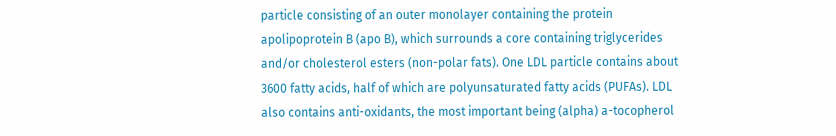particle consisting of an outer monolayer containing the protein apolipoprotein B (apo B), which surrounds a core containing triglycerides and/or cholesterol esters (non-polar fats). One LDL particle contains about 3600 fatty acids, half of which are polyunsaturated fatty acids (PUFAs). LDL also contains anti-oxidants, the most important being (alpha) a-tocopherol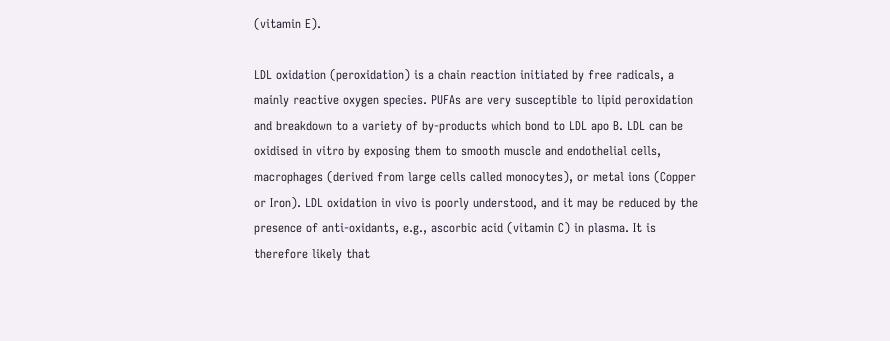(vitamin E).

LDL oxidation (peroxidation) is a chain reaction initiated by free radicals, a mainly reactive oxygen species. PUFAs are very susceptible to lipid peroxidation and breakdown to a variety of by-products which bond to LDL apo B. LDL can be oxidised in vitro by exposing them to smooth muscle and endothelial cells, macrophages (derived from large cells called monocytes), or metal ions (Copper or Iron). LDL oxidation in vivo is poorly understood, and it may be reduced by the presence of anti-oxidants, e.g., ascorbic acid (vitamin C) in plasma. It is therefore likely that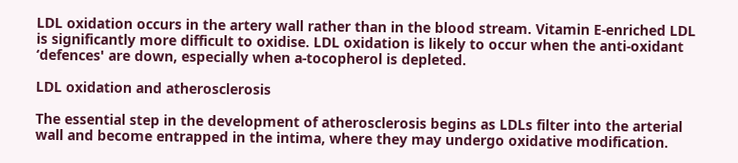LDL oxidation occurs in the artery wall rather than in the blood stream. Vitamin E-enriched LDL is significantly more difficult to oxidise. LDL oxidation is likely to occur when the anti-oxidant ‘defences' are down, especially when a-tocopherol is depleted.

LDL oxidation and atherosclerosis

The essential step in the development of atherosclerosis begins as LDLs filter into the arterial wall and become entrapped in the intima, where they may undergo oxidative modification.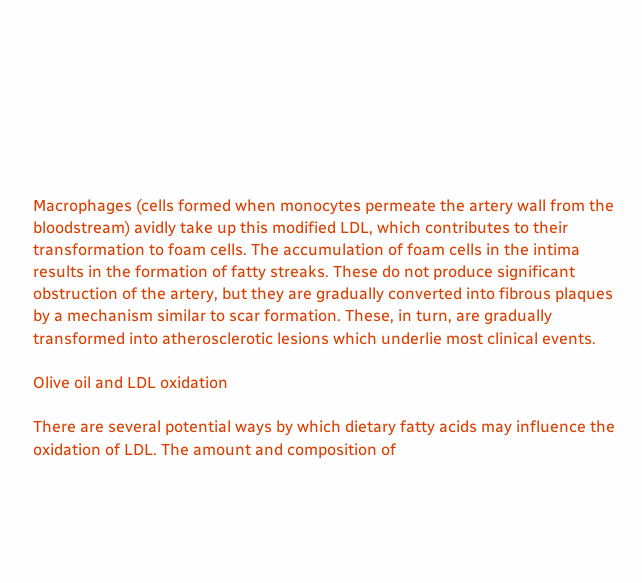Macrophages (cells formed when monocytes permeate the artery wall from the bloodstream) avidly take up this modified LDL, which contributes to their transformation to foam cells. The accumulation of foam cells in the intima results in the formation of fatty streaks. These do not produce significant obstruction of the artery, but they are gradually converted into fibrous plaques by a mechanism similar to scar formation. These, in turn, are gradually transformed into atherosclerotic lesions which underlie most clinical events.

Olive oil and LDL oxidation

There are several potential ways by which dietary fatty acids may influence the oxidation of LDL. The amount and composition of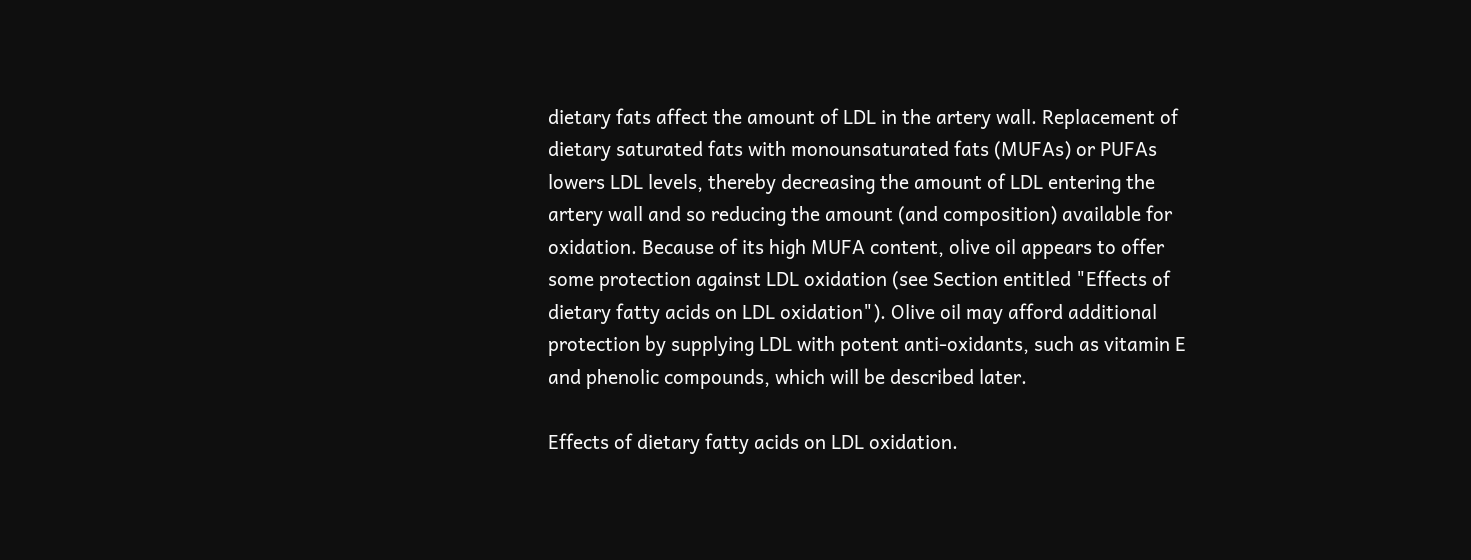dietary fats affect the amount of LDL in the artery wall. Replacement of dietary saturated fats with monounsaturated fats (MUFAs) or PUFAs lowers LDL levels, thereby decreasing the amount of LDL entering the artery wall and so reducing the amount (and composition) available for oxidation. Because of its high MUFA content, olive oil appears to offer some protection against LDL oxidation (see Section entitled "Effects of dietary fatty acids on LDL oxidation"). Olive oil may afford additional protection by supplying LDL with potent anti-oxidants, such as vitamin E and phenolic compounds, which will be described later.

Effects of dietary fatty acids on LDL oxidation.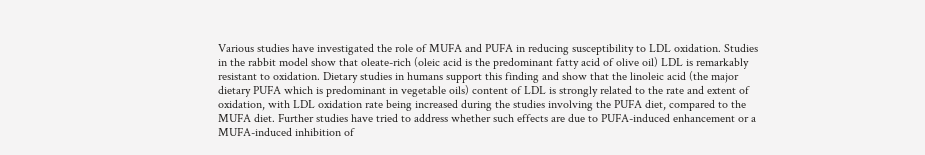Various studies have investigated the role of MUFA and PUFA in reducing susceptibility to LDL oxidation. Studies in the rabbit model show that oleate-rich (oleic acid is the predominant fatty acid of olive oil) LDL is remarkably resistant to oxidation. Dietary studies in humans support this finding and show that the linoleic acid (the major dietary PUFA which is predominant in vegetable oils) content of LDL is strongly related to the rate and extent of oxidation, with LDL oxidation rate being increased during the studies involving the PUFA diet, compared to the MUFA diet. Further studies have tried to address whether such effects are due to PUFA-induced enhancement or a MUFA-induced inhibition of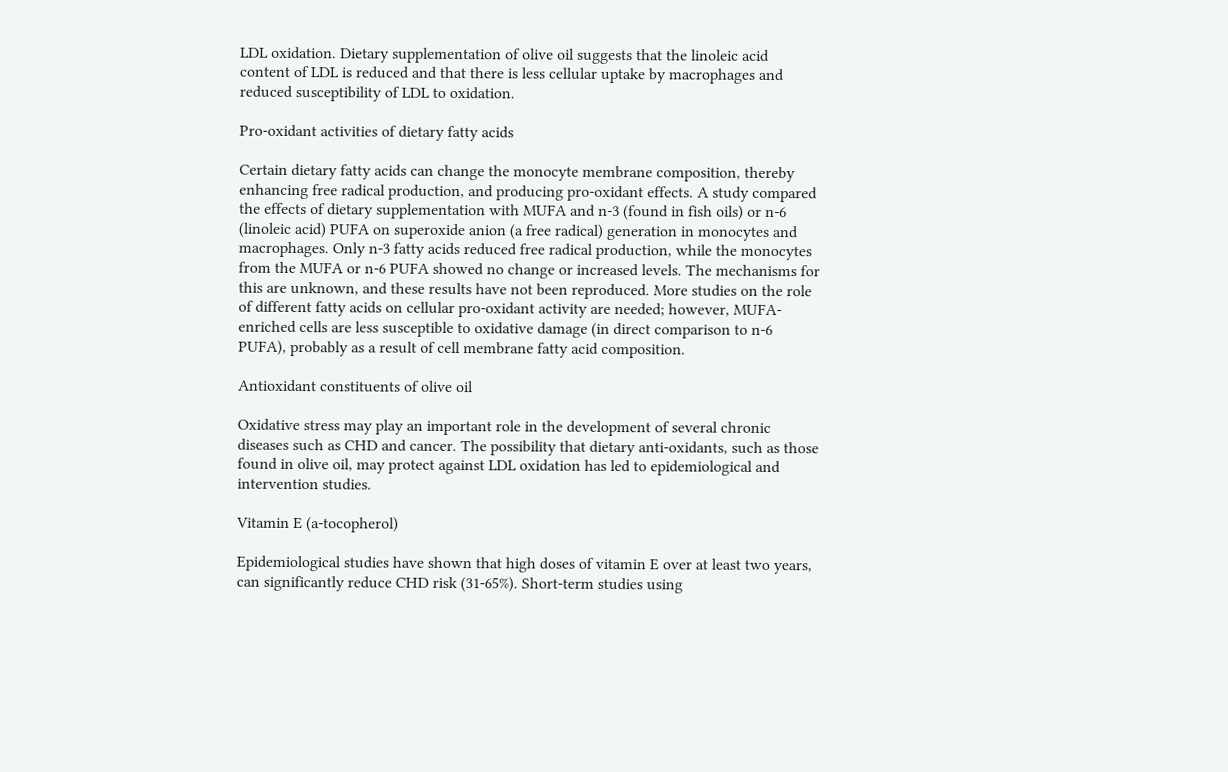LDL oxidation. Dietary supplementation of olive oil suggests that the linoleic acid content of LDL is reduced and that there is less cellular uptake by macrophages and reduced susceptibility of LDL to oxidation.

Pro-oxidant activities of dietary fatty acids

Certain dietary fatty acids can change the monocyte membrane composition, thereby enhancing free radical production, and producing pro-oxidant effects. A study compared the effects of dietary supplementation with MUFA and n-3 (found in fish oils) or n-6 (linoleic acid) PUFA on superoxide anion (a free radical) generation in monocytes and macrophages. Only n-3 fatty acids reduced free radical production, while the monocytes from the MUFA or n-6 PUFA showed no change or increased levels. The mechanisms for this are unknown, and these results have not been reproduced. More studies on the role of different fatty acids on cellular pro-oxidant activity are needed; however, MUFA-enriched cells are less susceptible to oxidative damage (in direct comparison to n-6 PUFA), probably as a result of cell membrane fatty acid composition.

Antioxidant constituents of olive oil

Oxidative stress may play an important role in the development of several chronic diseases such as CHD and cancer. The possibility that dietary anti-oxidants, such as those found in olive oil, may protect against LDL oxidation has led to epidemiological and intervention studies.

Vitamin E (a-tocopherol)

Epidemiological studies have shown that high doses of vitamin E over at least two years, can significantly reduce CHD risk (31-65%). Short-term studies using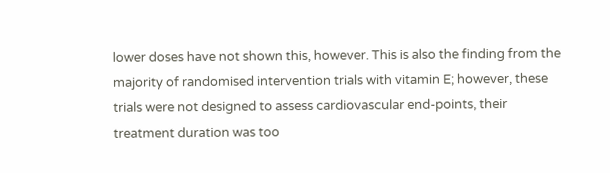lower doses have not shown this, however. This is also the finding from the majority of randomised intervention trials with vitamin E; however, these trials were not designed to assess cardiovascular end-points, their treatment duration was too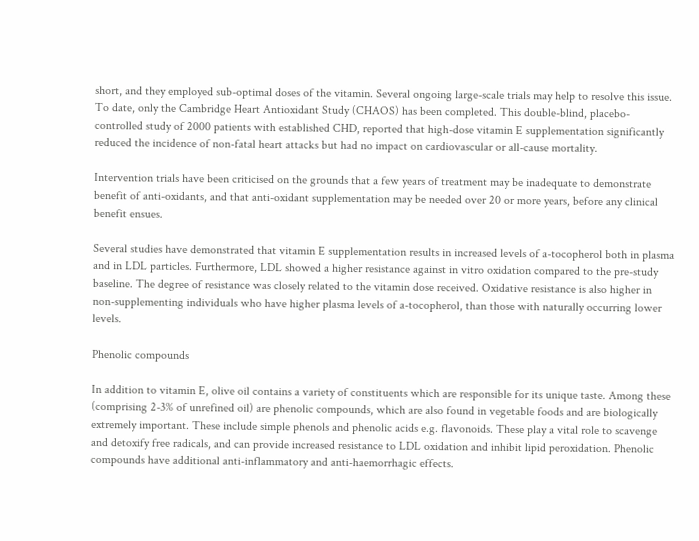short, and they employed sub-optimal doses of the vitamin. Several ongoing large-scale trials may help to resolve this issue. To date, only the Cambridge Heart Antioxidant Study (CHAOS) has been completed. This double-blind, placebo-controlled study of 2000 patients with established CHD, reported that high-dose vitamin E supplementation significantly reduced the incidence of non-fatal heart attacks but had no impact on cardiovascular or all-cause mortality.

Intervention trials have been criticised on the grounds that a few years of treatment may be inadequate to demonstrate benefit of anti-oxidants, and that anti-oxidant supplementation may be needed over 20 or more years, before any clinical benefit ensues.

Several studies have demonstrated that vitamin E supplementation results in increased levels of a-tocopherol both in plasma and in LDL particles. Furthermore, LDL showed a higher resistance against in vitro oxidation compared to the pre-study baseline. The degree of resistance was closely related to the vitamin dose received. Oxidative resistance is also higher in non-supplementing individuals who have higher plasma levels of a-tocopherol, than those with naturally occurring lower levels.

Phenolic compounds

In addition to vitamin E, olive oil contains a variety of constituents which are responsible for its unique taste. Among these (comprising 2-3% of unrefined oil) are phenolic compounds, which are also found in vegetable foods and are biologically extremely important. These include simple phenols and phenolic acids e.g. flavonoids. These play a vital role to scavenge and detoxify free radicals, and can provide increased resistance to LDL oxidation and inhibit lipid peroxidation. Phenolic compounds have additional anti-inflammatory and anti-haemorrhagic effects.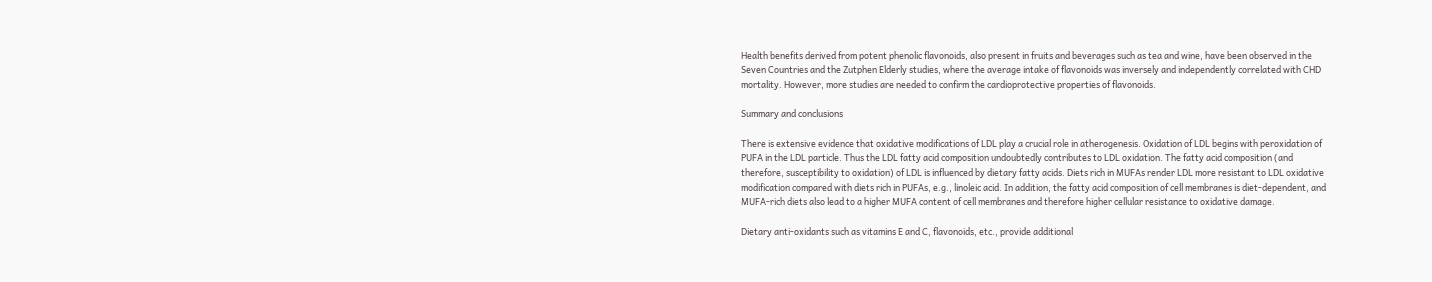Health benefits derived from potent phenolic flavonoids, also present in fruits and beverages such as tea and wine, have been observed in the Seven Countries and the Zutphen Elderly studies, where the average intake of flavonoids was inversely and independently correlated with CHD mortality. However, more studies are needed to confirm the cardioprotective properties of flavonoids.

Summary and conclusions

There is extensive evidence that oxidative modifications of LDL play a crucial role in atherogenesis. Oxidation of LDL begins with peroxidation of PUFA in the LDL particle. Thus the LDL fatty acid composition undoubtedly contributes to LDL oxidation. The fatty acid composition (and therefore, susceptibility to oxidation) of LDL is influenced by dietary fatty acids. Diets rich in MUFAs render LDL more resistant to LDL oxidative modification compared with diets rich in PUFAs, e.g., linoleic acid. In addition, the fatty acid composition of cell membranes is diet-dependent, and MUFA-rich diets also lead to a higher MUFA content of cell membranes and therefore higher cellular resistance to oxidative damage.

Dietary anti-oxidants such as vitamins E and C, flavonoids, etc., provide additional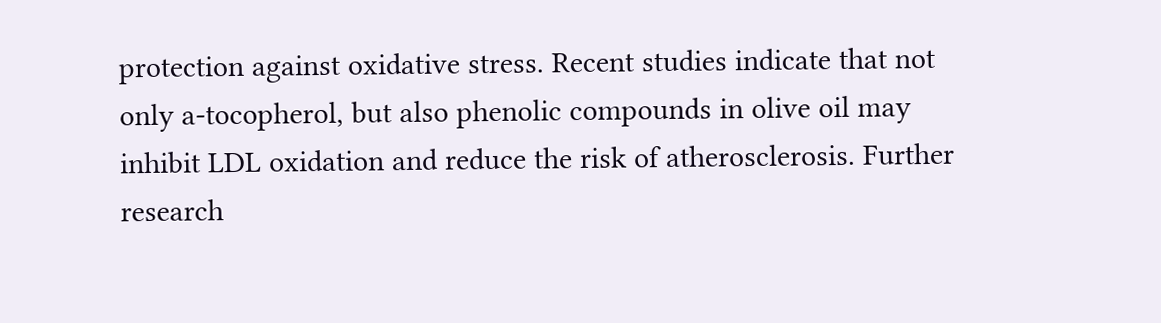protection against oxidative stress. Recent studies indicate that not only a-tocopherol, but also phenolic compounds in olive oil may inhibit LDL oxidation and reduce the risk of atherosclerosis. Further research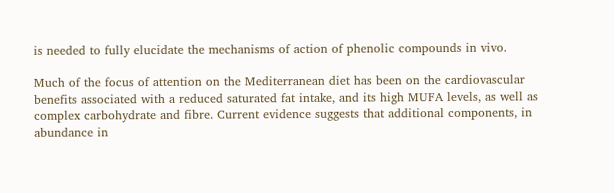is needed to fully elucidate the mechanisms of action of phenolic compounds in vivo.

Much of the focus of attention on the Mediterranean diet has been on the cardiovascular benefits associated with a reduced saturated fat intake, and its high MUFA levels, as well as complex carbohydrate and fibre. Current evidence suggests that additional components, in abundance in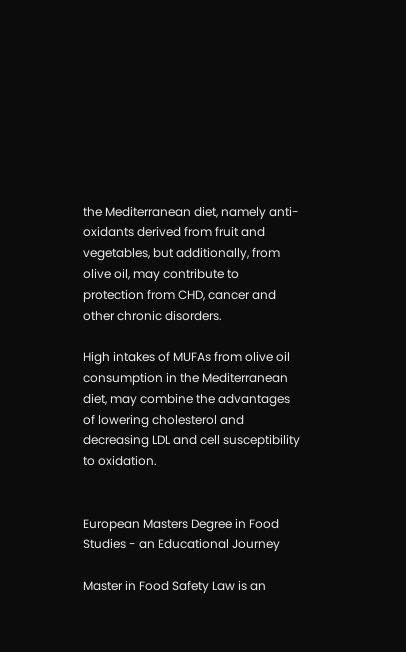the Mediterranean diet, namely anti-oxidants derived from fruit and vegetables, but additionally, from olive oil, may contribute to protection from CHD, cancer and other chronic disorders.

High intakes of MUFAs from olive oil consumption in the Mediterranean diet, may combine the advantages of lowering cholesterol and decreasing LDL and cell susceptibility to oxidation.


European Masters Degree in Food Studies - an Educational Journey

Master in Food Safety Law is an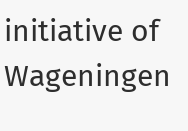initiative of Wageningen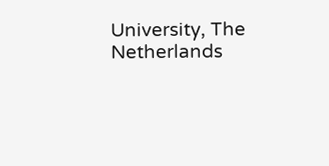University, The Netherlands